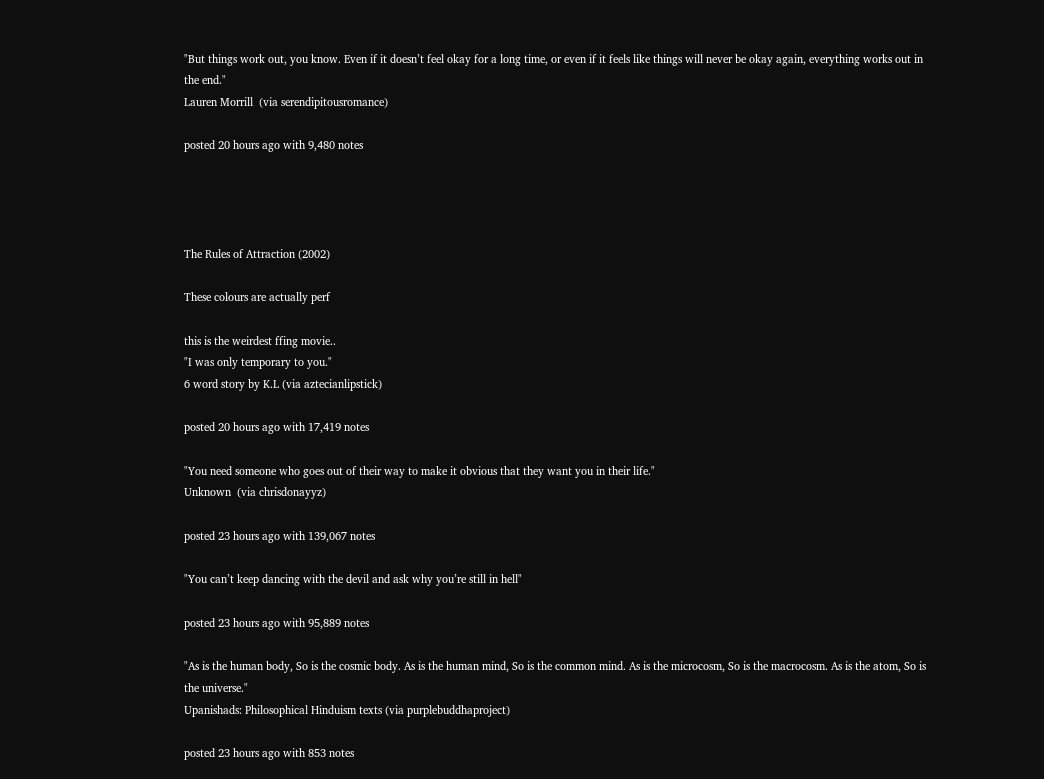"But things work out, you know. Even if it doesn’t feel okay for a long time, or even if it feels like things will never be okay again, everything works out in the end."
Lauren Morrill  (via serendipitousromance)

posted 20 hours ago with 9,480 notes




The Rules of Attraction (2002)

These colours are actually perf

this is the weirdest ffing movie..
"I was only temporary to you."
6 word story by K.L (via aztecianlipstick)

posted 20 hours ago with 17,419 notes

"You need someone who goes out of their way to make it obvious that they want you in their life."
Unknown  (via chrisdonayyz)

posted 23 hours ago with 139,067 notes

"You can’t keep dancing with the devil and ask why you’re still in hell"

posted 23 hours ago with 95,889 notes

"As is the human body, So is the cosmic body. As is the human mind, So is the common mind. As is the microcosm, So is the macrocosm. As is the atom, So is the universe."
Upanishads: Philosophical Hinduism texts (via purplebuddhaproject)

posted 23 hours ago with 853 notes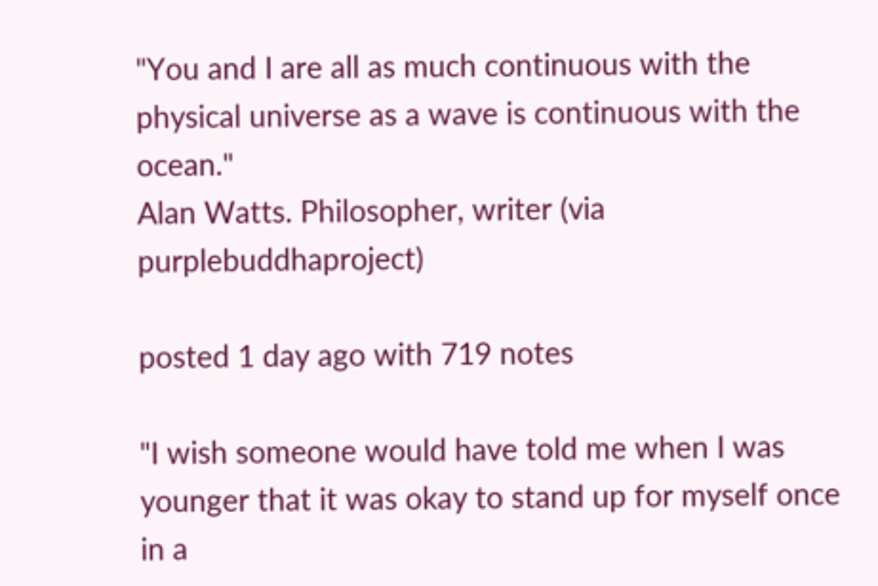"You and I are all as much continuous with the physical universe as a wave is continuous with the ocean."
Alan Watts. Philosopher, writer (via purplebuddhaproject)

posted 1 day ago with 719 notes

"I wish someone would have told me when I was younger that it was okay to stand up for myself once in a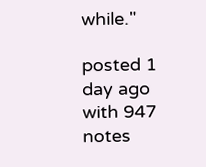while."

posted 1 day ago with 947 notes